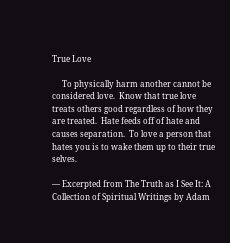True Love

     To physically harm another cannot be considered love.  Know that true love treats others good regardless of how they are treated.  Hate feeds off of hate and causes separation.  To love a person that hates you is to wake them up to their true selves.

— Excerpted from The Truth as I See It: A Collection of Spiritual Writings by Adam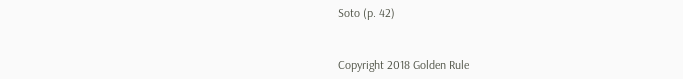Soto (p. 42)


Copyright 2018 Golden Rule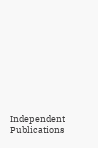Independent Publications